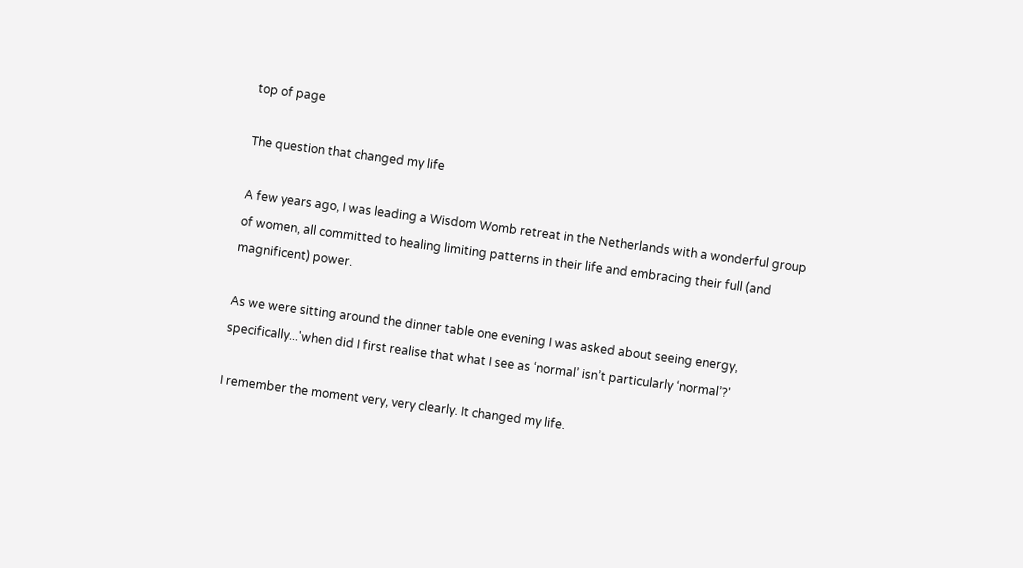top of page

The question that changed my life

A few years ago, I was leading a Wisdom Womb retreat in the Netherlands with a wonderful group of women, all committed to healing limiting patterns in their life and embracing their full (and magnificent) power.

As we were sitting around the dinner table one evening I was asked about seeing energy, specifically...'when did I first realise that what I see as ‘normal’ isn’t particularly ‘normal’?'

I remember the moment very, very clearly. It changed my life.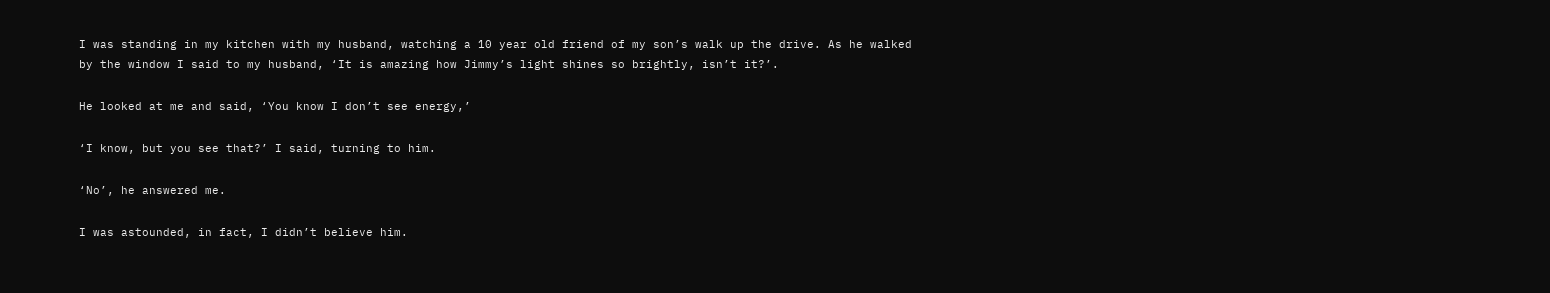I was standing in my kitchen with my husband, watching a 10 year old friend of my son’s walk up the drive. As he walked by the window I said to my husband, ‘It is amazing how Jimmy’s light shines so brightly, isn’t it?’.

He looked at me and said, ‘You know I don’t see energy,’

‘I know, but you see that?’ I said, turning to him.

‘No’, he answered me.

I was astounded, in fact, I didn’t believe him.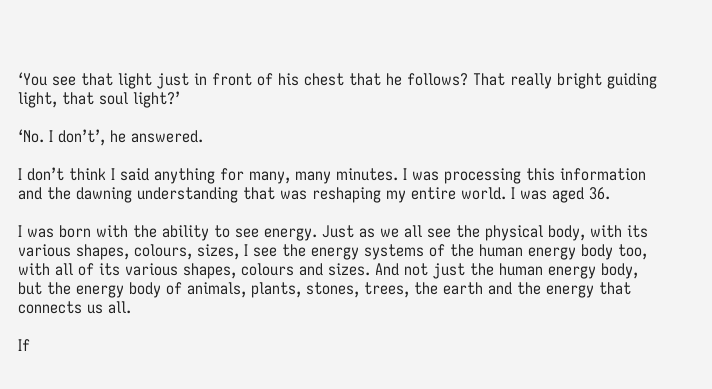‘You see that light just in front of his chest that he follows? That really bright guiding light, that soul light?’

‘No. I don’t’, he answered.

I don’t think I said anything for many, many minutes. I was processing this information and the dawning understanding that was reshaping my entire world. I was aged 36.

I was born with the ability to see energy. Just as we all see the physical body, with its various shapes, colours, sizes, I see the energy systems of the human energy body too, with all of its various shapes, colours and sizes. And not just the human energy body, but the energy body of animals, plants, stones, trees, the earth and the energy that connects us all.

If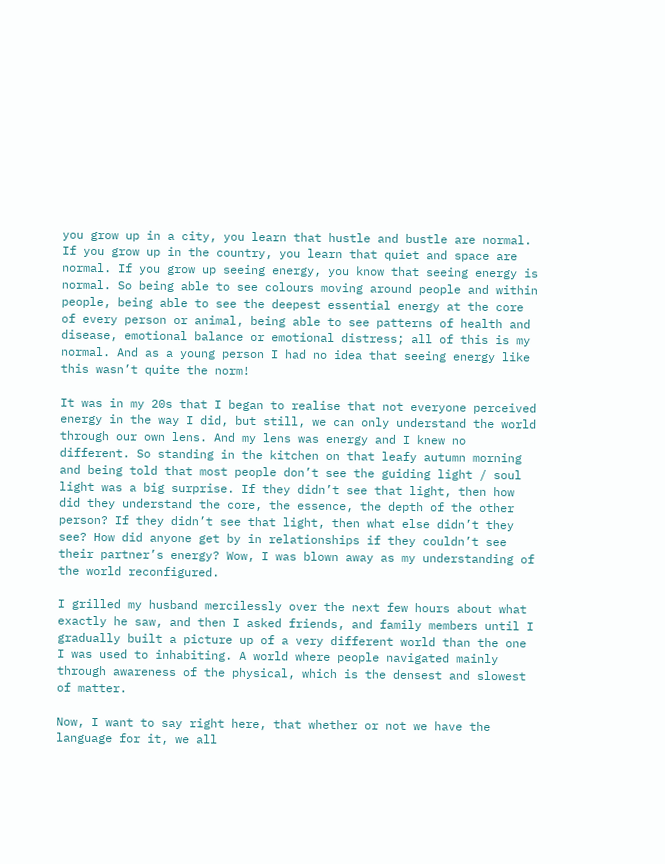you grow up in a city, you learn that hustle and bustle are normal. If you grow up in the country, you learn that quiet and space are normal. If you grow up seeing energy, you know that seeing energy is normal. So being able to see colours moving around people and within people, being able to see the deepest essential energy at the core of every person or animal, being able to see patterns of health and disease, emotional balance or emotional distress; all of this is my normal. And as a young person I had no idea that seeing energy like this wasn’t quite the norm!

It was in my 20s that I began to realise that not everyone perceived energy in the way I did, but still, we can only understand the world through our own lens. And my lens was energy and I knew no different. So standing in the kitchen on that leafy autumn morning and being told that most people don’t see the guiding light / soul light was a big surprise. If they didn’t see that light, then how did they understand the core, the essence, the depth of the other person? If they didn’t see that light, then what else didn’t they see? How did anyone get by in relationships if they couldn’t see their partner’s energy? Wow, I was blown away as my understanding of the world reconfigured.

I grilled my husband mercilessly over the next few hours about what exactly he saw, and then I asked friends, and family members until I gradually built a picture up of a very different world than the one I was used to inhabiting. A world where people navigated mainly through awareness of the physical, which is the densest and slowest of matter.

Now, I want to say right here, that whether or not we have the language for it, we all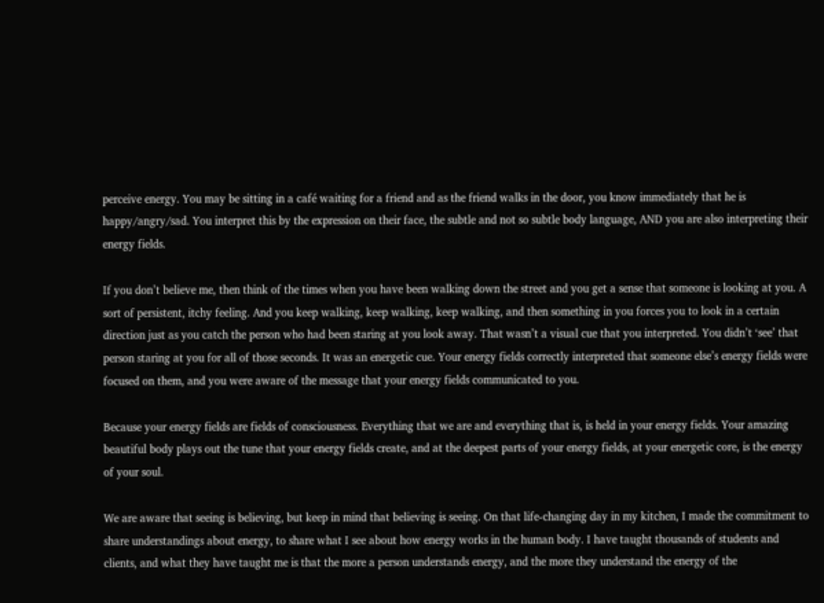perceive energy. You may be sitting in a café waiting for a friend and as the friend walks in the door, you know immediately that he is happy/angry/sad. You interpret this by the expression on their face, the subtle and not so subtle body language, AND you are also interpreting their energy fields.

If you don’t believe me, then think of the times when you have been walking down the street and you get a sense that someone is looking at you. A sort of persistent, itchy feeling. And you keep walking, keep walking, keep walking, and then something in you forces you to look in a certain direction just as you catch the person who had been staring at you look away. That wasn’t a visual cue that you interpreted. You didn’t ‘see’ that person staring at you for all of those seconds. It was an energetic cue. Your energy fields correctly interpreted that someone else’s energy fields were focused on them, and you were aware of the message that your energy fields communicated to you.

Because your energy fields are fields of consciousness. Everything that we are and everything that is, is held in your energy fields. Your amazing beautiful body plays out the tune that your energy fields create, and at the deepest parts of your energy fields, at your energetic core, is the energy of your soul.

We are aware that seeing is believing, but keep in mind that believing is seeing. On that life-changing day in my kitchen, I made the commitment to share understandings about energy, to share what I see about how energy works in the human body. I have taught thousands of students and clients, and what they have taught me is that the more a person understands energy, and the more they understand the energy of the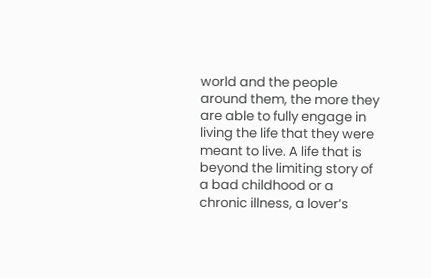world and the people around them, the more they are able to fully engage in living the life that they were meant to live. A life that is beyond the limiting story of a bad childhood or a chronic illness, a lover’s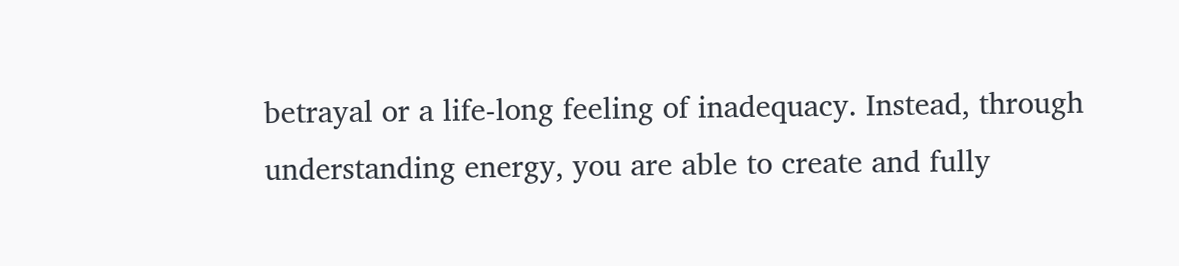betrayal or a life-long feeling of inadequacy. Instead, through understanding energy, you are able to create and fully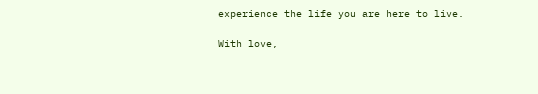experience the life you are here to live.

With love,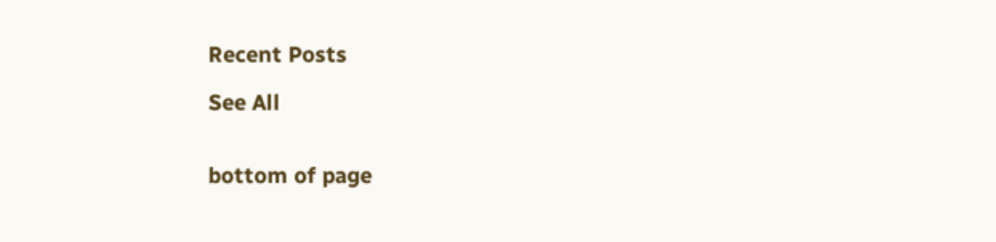Recent Posts

See All


bottom of page